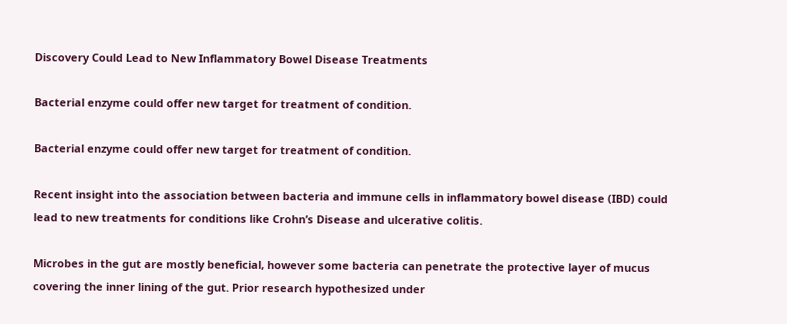Discovery Could Lead to New Inflammatory Bowel Disease Treatments

Bacterial enzyme could offer new target for treatment of condition.

Bacterial enzyme could offer new target for treatment of condition.

Recent insight into the association between bacteria and immune cells in inflammatory bowel disease (IBD) could lead to new treatments for conditions like Crohn’s Disease and ulcerative colitis.

Microbes in the gut are mostly beneficial, however some bacteria can penetrate the protective layer of mucus covering the inner lining of the gut. Prior research hypothesized under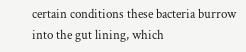certain conditions these bacteria burrow into the gut lining, which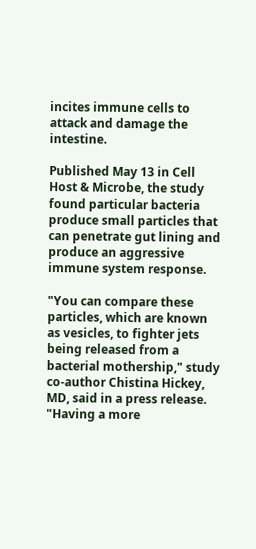incites immune cells to attack and damage the intestine.

Published May 13 in Cell Host & Microbe, the study found particular bacteria produce small particles that can penetrate gut lining and produce an aggressive immune system response.

"You can compare these particles, which are known as vesicles, to fighter jets being released from a bacterial mothership," study co-author Chistina Hickey, MD, said in a press release. "Having a more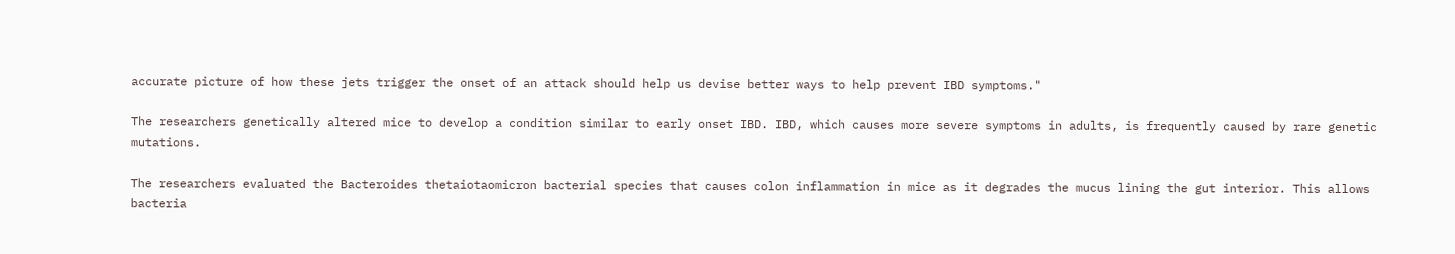accurate picture of how these jets trigger the onset of an attack should help us devise better ways to help prevent IBD symptoms."

The researchers genetically altered mice to develop a condition similar to early onset IBD. IBD, which causes more severe symptoms in adults, is frequently caused by rare genetic mutations.

The researchers evaluated the Bacteroides thetaiotaomicron bacterial species that causes colon inflammation in mice as it degrades the mucus lining the gut interior. This allows bacteria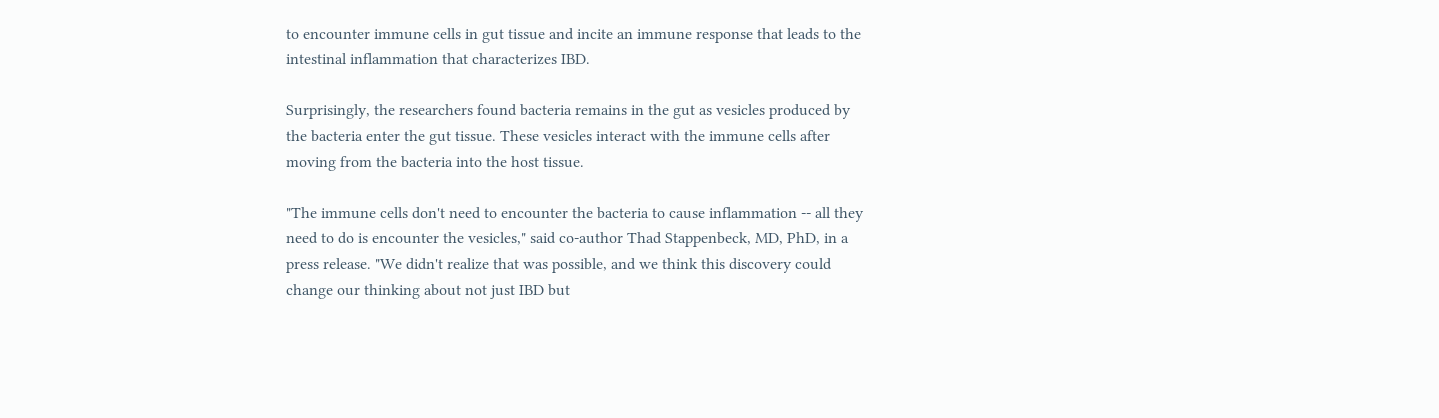to encounter immune cells in gut tissue and incite an immune response that leads to the intestinal inflammation that characterizes IBD.

Surprisingly, the researchers found bacteria remains in the gut as vesicles produced by the bacteria enter the gut tissue. These vesicles interact with the immune cells after moving from the bacteria into the host tissue.

"The immune cells don't need to encounter the bacteria to cause inflammation -- all they need to do is encounter the vesicles," said co-author Thad Stappenbeck, MD, PhD, in a press release. "We didn't realize that was possible, and we think this discovery could change our thinking about not just IBD but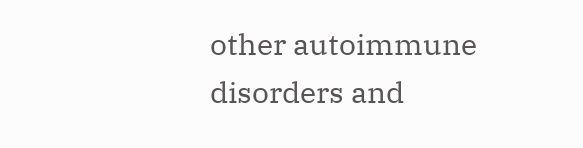other autoimmune disorders and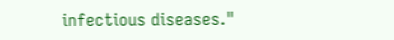infectious diseases."